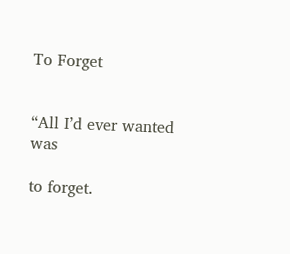To Forget


“All I’d ever wanted was

to forget.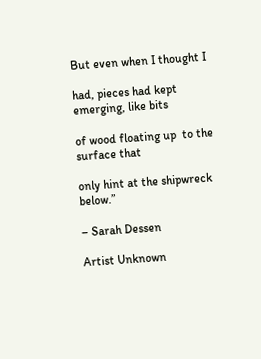But even when I thought I

had, pieces had kept emerging, like bits

of wood floating up  to the surface that

only hint at the shipwreck below.”

– Sarah Dessen

Artist Unknown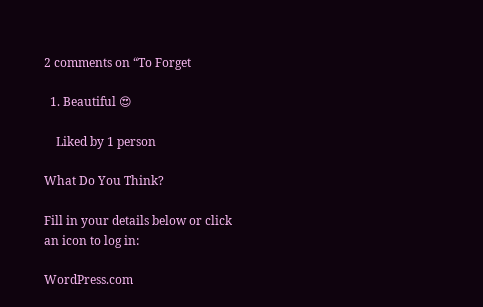2 comments on “To Forget

  1. Beautiful 😍

    Liked by 1 person

What Do You Think?

Fill in your details below or click an icon to log in:

WordPress.com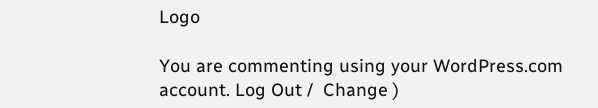Logo

You are commenting using your WordPress.com account. Log Out /  Change )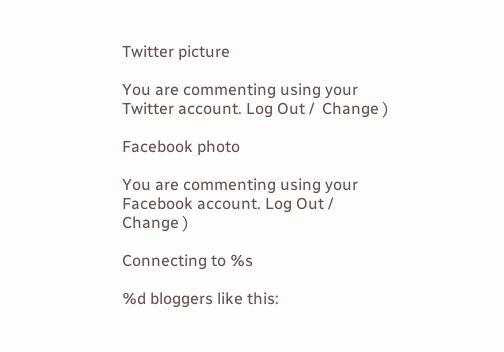Twitter picture

You are commenting using your Twitter account. Log Out /  Change )

Facebook photo

You are commenting using your Facebook account. Log Out /  Change )

Connecting to %s

%d bloggers like this: